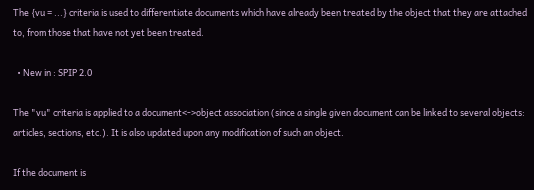The {vu = ...} criteria is used to differentiate documents which have already been treated by the object that they are attached to, from those that have not yet been treated.

  • New in : SPIP 2.0

The "vu" criteria is applied to a document<->object association (since a single given document can be linked to several objects: articles, sections, etc.). It is also updated upon any modification of such an object.

If the document is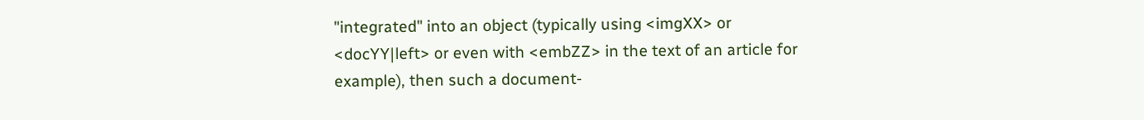"integrated" into an object (typically using <imgXX> or <docYY|left> or even with <embZZ> in the text of an article for example), then such a document-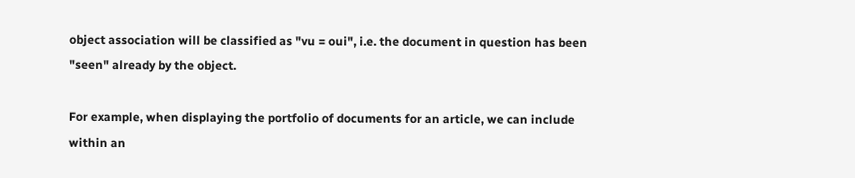object association will be classified as "vu = oui", i.e. the document in question has been "seen" already by the object.

For example, when displaying the portfolio of documents for an article, we can include within an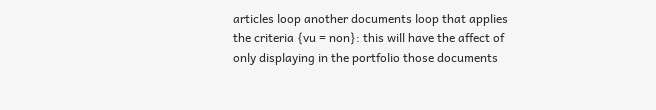articles loop another documents loop that applies the criteria {vu = non}: this will have the affect of only displaying in the portfolio those documents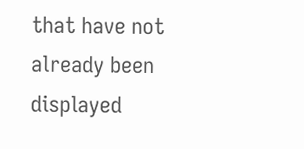that have not already been displayed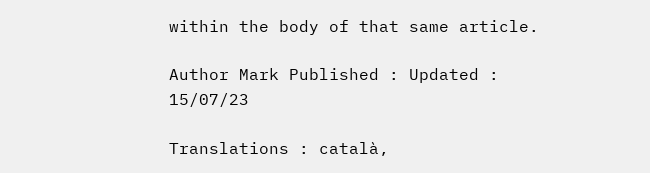within the body of that same article.

Author Mark Published : Updated : 15/07/23

Translations : català,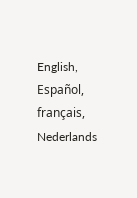English, Español, français, Nederlands